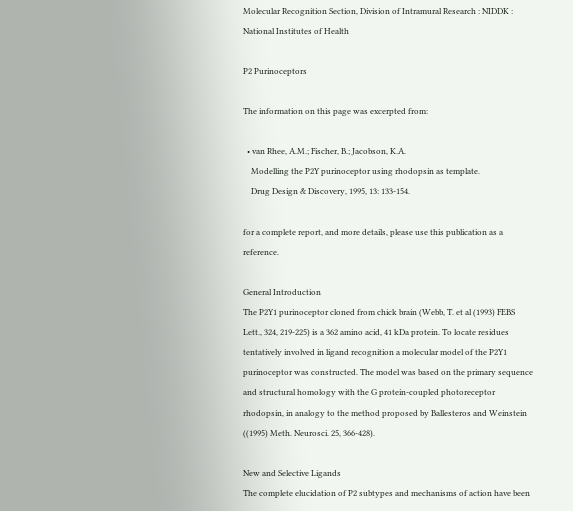Molecular Recognition Section, Division of Intramural Research : NIDDK : National Institutes of Health

P2 Purinoceptors

The information on this page was excerpted from:

  • van Rhee, A.M.; Fischer, B.; Jacobson, K.A.
    Modelling the P2Y purinoceptor using rhodopsin as template.
    Drug Design & Discovery, 1995, 13: 133-154.

for a complete report, and more details, please use this publication as a reference.

General Introduction
The P2Y1 purinoceptor cloned from chick brain (Webb, T. et al (1993) FEBS Lett., 324, 219-225) is a 362 amino acid, 41 kDa protein. To locate residues tentatively involved in ligand recognition a molecular model of the P2Y1 purinoceptor was constructed. The model was based on the primary sequence and structural homology with the G protein-coupled photoreceptor rhodopsin, in analogy to the method proposed by Ballesteros and Weinstein ((1995) Meth. Neurosci. 25, 366-428).

New and Selective Ligands
The complete elucidation of P2 subtypes and mechanisms of action have been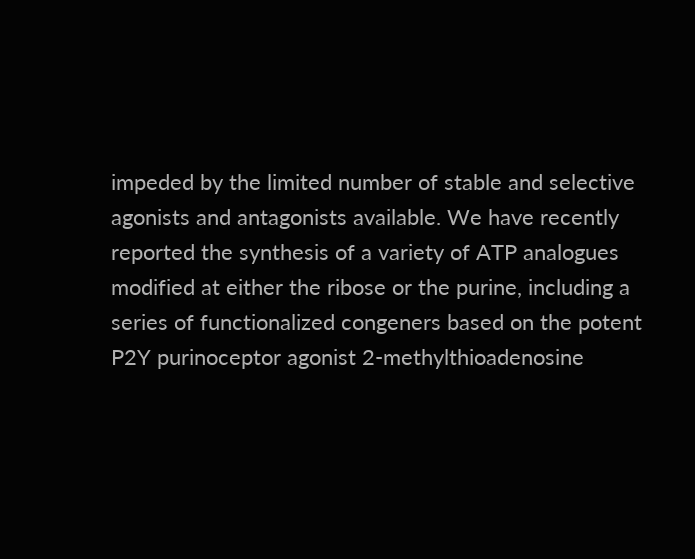impeded by the limited number of stable and selective agonists and antagonists available. We have recently reported the synthesis of a variety of ATP analogues modified at either the ribose or the purine, including a series of functionalized congeners based on the potent P2Y purinoceptor agonist 2-methylthioadenosine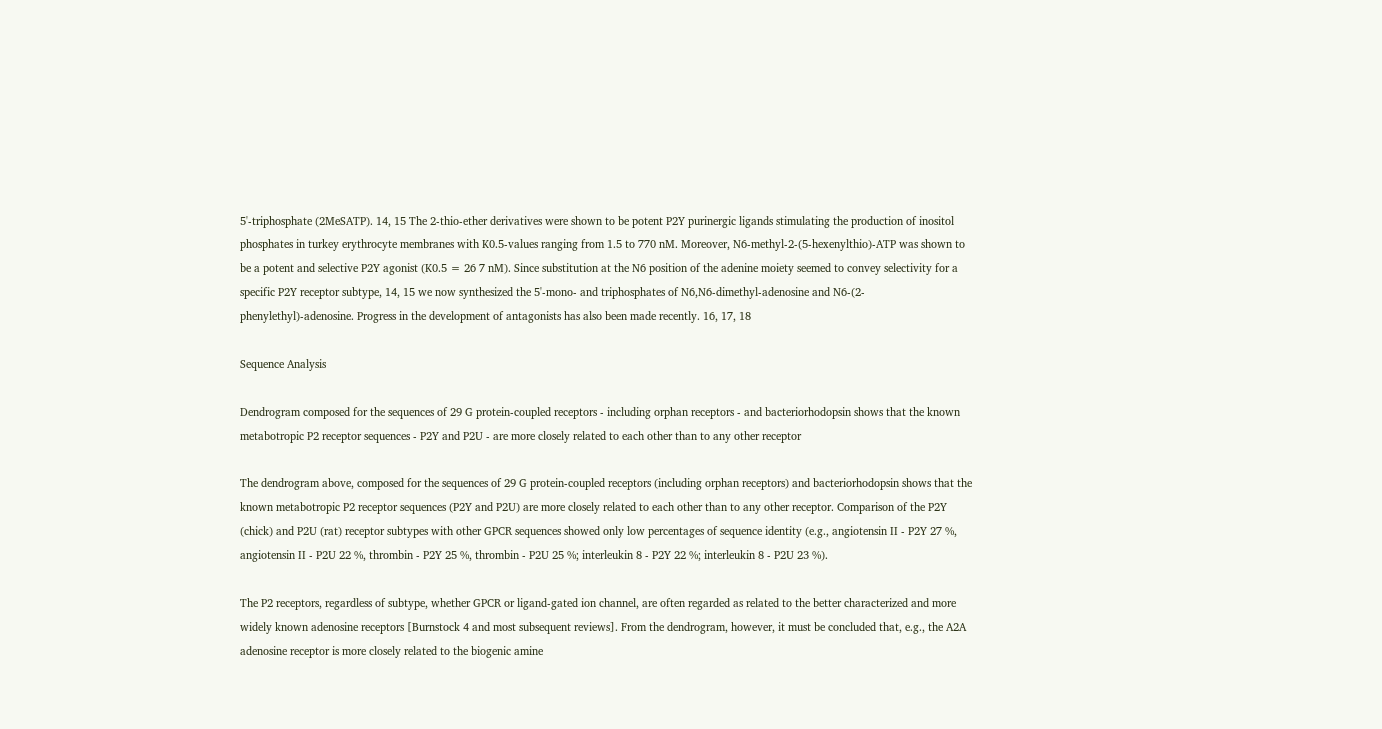5'-triphosphate (2MeSATP). 14, 15 The 2-thio-ether derivatives were shown to be potent P2Y purinergic ligands stimulating the production of inositol phosphates in turkey erythrocyte membranes with K0.5-values ranging from 1.5 to 770 nM. Moreover, N6-methyl-2-(5-hexenylthio)-ATP was shown to be a potent and selective P2Y agonist (K0.5 = 26 7 nM). Since substitution at the N6 position of the adenine moiety seemed to convey selectivity for a specific P2Y receptor subtype, 14, 15 we now synthesized the 5'-mono- and triphosphates of N6,N6-dimethyl-adenosine and N6-(2-phenylethyl)-adenosine. Progress in the development of antagonists has also been made recently. 16, 17, 18

Sequence Analysis

Dendrogram composed for the sequences of 29 G protein-coupled receptors - including orphan receptors - and bacteriorhodopsin shows that the known metabotropic P2 receptor sequences - P2Y and P2U - are more closely related to each other than to any other receptor

The dendrogram above, composed for the sequences of 29 G protein-coupled receptors (including orphan receptors) and bacteriorhodopsin shows that the known metabotropic P2 receptor sequences (P2Y and P2U) are more closely related to each other than to any other receptor. Comparison of the P2Y (chick) and P2U (rat) receptor subtypes with other GPCR sequences showed only low percentages of sequence identity (e.g., angiotensin II - P2Y 27 %, angiotensin II - P2U 22 %, thrombin - P2Y 25 %, thrombin - P2U 25 %; interleukin 8 - P2Y 22 %; interleukin 8 - P2U 23 %).

The P2 receptors, regardless of subtype, whether GPCR or ligand-gated ion channel, are often regarded as related to the better characterized and more widely known adenosine receptors [Burnstock 4 and most subsequent reviews]. From the dendrogram, however, it must be concluded that, e.g., the A2A adenosine receptor is more closely related to the biogenic amine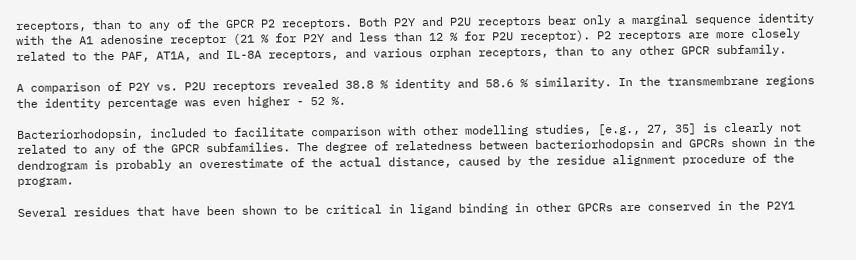receptors, than to any of the GPCR P2 receptors. Both P2Y and P2U receptors bear only a marginal sequence identity with the A1 adenosine receptor (21 % for P2Y and less than 12 % for P2U receptor). P2 receptors are more closely related to the PAF, AT1A, and IL-8A receptors, and various orphan receptors, than to any other GPCR subfamily.

A comparison of P2Y vs. P2U receptors revealed 38.8 % identity and 58.6 % similarity. In the transmembrane regions the identity percentage was even higher - 52 %.

Bacteriorhodopsin, included to facilitate comparison with other modelling studies, [e.g., 27, 35] is clearly not related to any of the GPCR subfamilies. The degree of relatedness between bacteriorhodopsin and GPCRs shown in the dendrogram is probably an overestimate of the actual distance, caused by the residue alignment procedure of the program.

Several residues that have been shown to be critical in ligand binding in other GPCRs are conserved in the P2Y1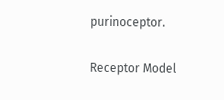purinoceptor.

Receptor Model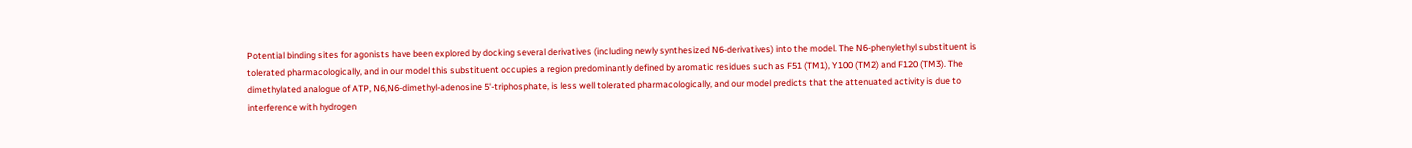Potential binding sites for agonists have been explored by docking several derivatives (including newly synthesized N6-derivatives) into the model. The N6-phenylethyl substituent is tolerated pharmacologically, and in our model this substituent occupies a region predominantly defined by aromatic residues such as F51 (TM1), Y100 (TM2) and F120 (TM3). The dimethylated analogue of ATP, N6,N6-dimethyl-adenosine 5'-triphosphate, is less well tolerated pharmacologically, and our model predicts that the attenuated activity is due to interference with hydrogen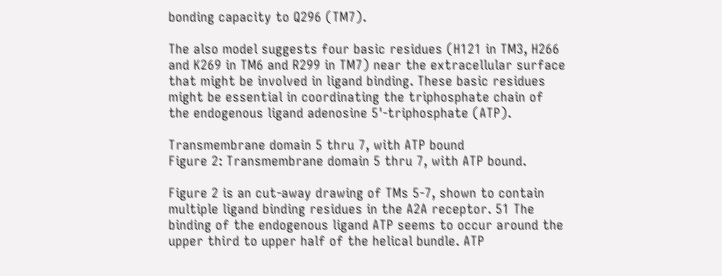bonding capacity to Q296 (TM7).

The also model suggests four basic residues (H121 in TM3, H266 and K269 in TM6 and R299 in TM7) near the extracellular surface that might be involved in ligand binding. These basic residues might be essential in coordinating the triphosphate chain of the endogenous ligand adenosine 5'-triphosphate (ATP).

Transmembrane domain 5 thru 7, with ATP bound
Figure 2: Transmembrane domain 5 thru 7, with ATP bound.

Figure 2 is an cut-away drawing of TMs 5-7, shown to contain multiple ligand binding residues in the A2A receptor. 51 The binding of the endogenous ligand ATP seems to occur around the upper third to upper half of the helical bundle. ATP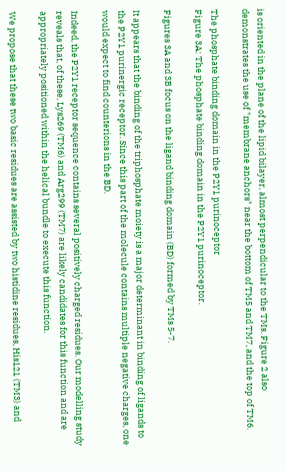is oriented in the plane of the lipid bilayer, almost perpendicular to the TMs. Figure 2 also demonstrates the use of "membrane anchors" near the bottom of TM5 and TM7, and the top of TM6.

The phosphate binding domain in the P2Y1 purinoceptor
Figure 3A: The phosphate binding domain in the P2Y1 purinoceptor.

Figures 3A and 3B focus on the ligand binding domain (BD) formed by TMs 5-7.

It appears that the binding of the triphosphate moiety is a major determinant in binding of ligands to the P2Y1 purinergic receptor. Since this part of the molecule contains multiple negative charges, one would expect to find counterions in the BD.

Indeed, the P2Y1 receptor sequence contains several positively charged residues. Our modelling study reveals that, of these, Lys269 (TM6) and Arg299 (TM7) are likely candidates for this function and are appropriately positioned within the helical bundle to execute this function.

We propose that these two basic residues are assisted by two histidine residues, His121 (TM3) and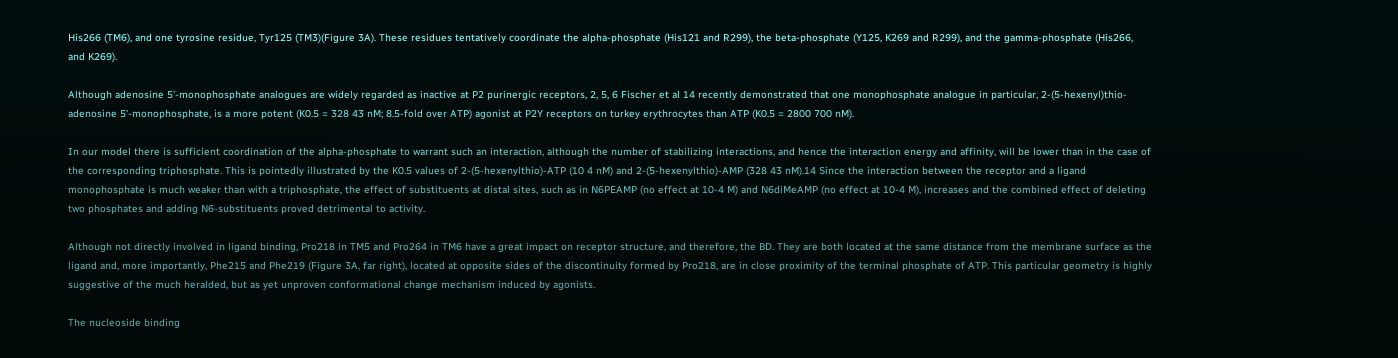His266 (TM6), and one tyrosine residue, Tyr125 (TM3)(Figure 3A). These residues tentatively coordinate the alpha-phosphate (His121 and R299), the beta-phosphate (Y125, K269 and R299), and the gamma-phosphate (His266, and K269).

Although adenosine 5'-monophosphate analogues are widely regarded as inactive at P2 purinergic receptors, 2, 5, 6 Fischer et al 14 recently demonstrated that one monophosphate analogue in particular, 2-(5-hexenyl)thio-adenosine 5'-monophosphate, is a more potent (K0.5 = 328 43 nM; 8.5-fold over ATP) agonist at P2Y receptors on turkey erythrocytes than ATP (K0.5 = 2800 700 nM).

In our model there is sufficient coordination of the alpha-phosphate to warrant such an interaction, although the number of stabilizing interactions, and hence the interaction energy and affinity, will be lower than in the case of the corresponding triphosphate. This is pointedly illustrated by the K0.5 values of 2-(5-hexenylthio)-ATP (10 4 nM) and 2-(5-hexenylthio)-AMP (328 43 nM).14 Since the interaction between the receptor and a ligand monophosphate is much weaker than with a triphosphate, the effect of substituents at distal sites, such as in N6PEAMP (no effect at 10-4 M) and N6diMeAMP (no effect at 10-4 M), increases and the combined effect of deleting two phosphates and adding N6-substituents proved detrimental to activity.

Although not directly involved in ligand binding, Pro218 in TM5 and Pro264 in TM6 have a great impact on receptor structure, and therefore, the BD. They are both located at the same distance from the membrane surface as the ligand and, more importantly, Phe215 and Phe219 (Figure 3A, far right), located at opposite sides of the discontinuity formed by Pro218, are in close proximity of the terminal phosphate of ATP. This particular geometry is highly suggestive of the much heralded, but as yet unproven conformational change mechanism induced by agonists.

The nucleoside binding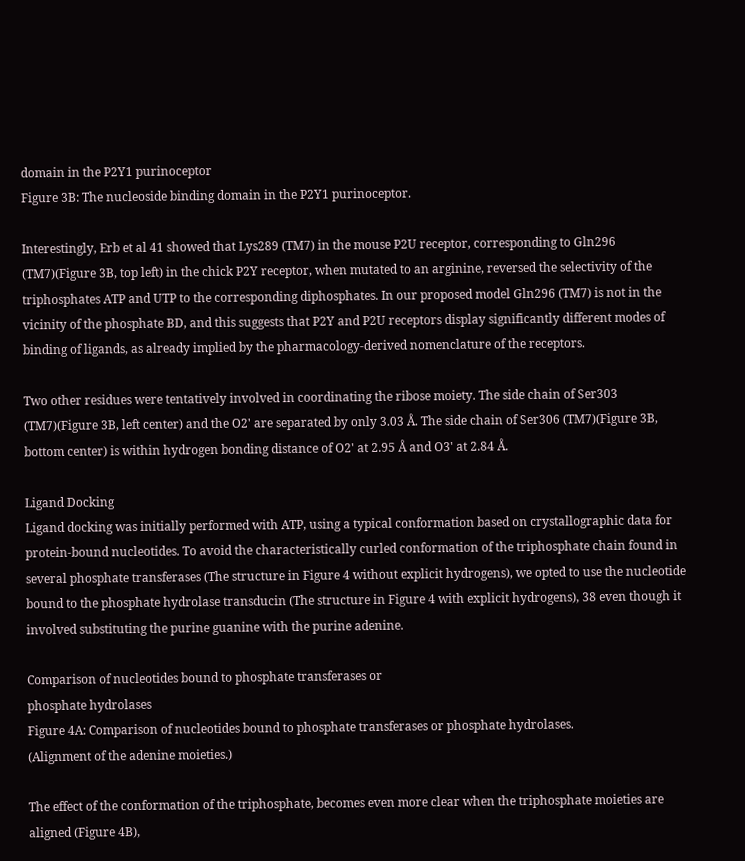domain in the P2Y1 purinoceptor
Figure 3B: The nucleoside binding domain in the P2Y1 purinoceptor.

Interestingly, Erb et al 41 showed that Lys289 (TM7) in the mouse P2U receptor, corresponding to Gln296 (TM7)(Figure 3B, top left) in the chick P2Y receptor, when mutated to an arginine, reversed the selectivity of the triphosphates ATP and UTP to the corresponding diphosphates. In our proposed model Gln296 (TM7) is not in the vicinity of the phosphate BD, and this suggests that P2Y and P2U receptors display significantly different modes of binding of ligands, as already implied by the pharmacology-derived nomenclature of the receptors.

Two other residues were tentatively involved in coordinating the ribose moiety. The side chain of Ser303 (TM7)(Figure 3B, left center) and the O2' are separated by only 3.03 Å. The side chain of Ser306 (TM7)(Figure 3B, bottom center) is within hydrogen bonding distance of O2' at 2.95 Å and O3' at 2.84 Å.

Ligand Docking
Ligand docking was initially performed with ATP, using a typical conformation based on crystallographic data for protein-bound nucleotides. To avoid the characteristically curled conformation of the triphosphate chain found in several phosphate transferases (The structure in Figure 4 without explicit hydrogens), we opted to use the nucleotide bound to the phosphate hydrolase transducin (The structure in Figure 4 with explicit hydrogens), 38 even though it involved substituting the purine guanine with the purine adenine.

Comparison of nucleotides bound to phosphate transferases or
phosphate hydrolases
Figure 4A: Comparison of nucleotides bound to phosphate transferases or phosphate hydrolases.
(Alignment of the adenine moieties.)

The effect of the conformation of the triphosphate, becomes even more clear when the triphosphate moieties are aligned (Figure 4B),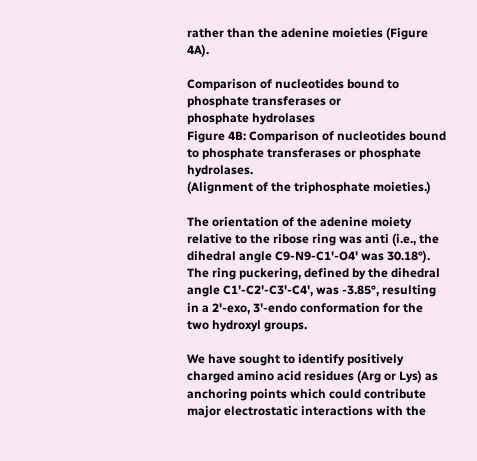rather than the adenine moieties (Figure 4A).

Comparison of nucleotides bound to phosphate transferases or
phosphate hydrolases
Figure 4B: Comparison of nucleotides bound to phosphate transferases or phosphate hydrolases.
(Alignment of the triphosphate moieties.)

The orientation of the adenine moiety relative to the ribose ring was anti (i.e., the dihedral angle C9-N9-C1'-O4' was 30.18°). The ring puckering, defined by the dihedral angle C1'-C2'-C3'-C4', was -3.85°, resulting in a 2'-exo, 3'-endo conformation for the two hydroxyl groups.

We have sought to identify positively charged amino acid residues (Arg or Lys) as anchoring points which could contribute major electrostatic interactions with the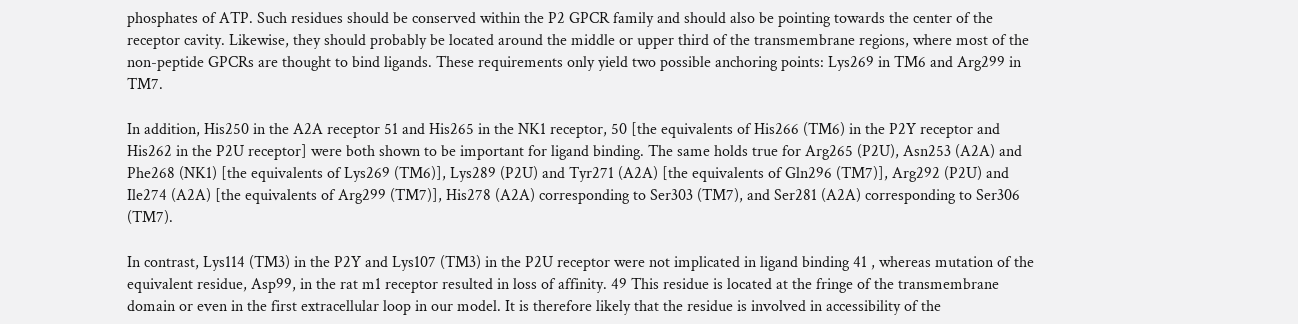phosphates of ATP. Such residues should be conserved within the P2 GPCR family and should also be pointing towards the center of the receptor cavity. Likewise, they should probably be located around the middle or upper third of the transmembrane regions, where most of the non-peptide GPCRs are thought to bind ligands. These requirements only yield two possible anchoring points: Lys269 in TM6 and Arg299 in TM7.

In addition, His250 in the A2A receptor 51 and His265 in the NK1 receptor, 50 [the equivalents of His266 (TM6) in the P2Y receptor and His262 in the P2U receptor] were both shown to be important for ligand binding. The same holds true for Arg265 (P2U), Asn253 (A2A) and Phe268 (NK1) [the equivalents of Lys269 (TM6)], Lys289 (P2U) and Tyr271 (A2A) [the equivalents of Gln296 (TM7)], Arg292 (P2U) and Ile274 (A2A) [the equivalents of Arg299 (TM7)], His278 (A2A) corresponding to Ser303 (TM7), and Ser281 (A2A) corresponding to Ser306 (TM7).

In contrast, Lys114 (TM3) in the P2Y and Lys107 (TM3) in the P2U receptor were not implicated in ligand binding 41 , whereas mutation of the equivalent residue, Asp99, in the rat m1 receptor resulted in loss of affinity. 49 This residue is located at the fringe of the transmembrane domain or even in the first extracellular loop in our model. It is therefore likely that the residue is involved in accessibility of the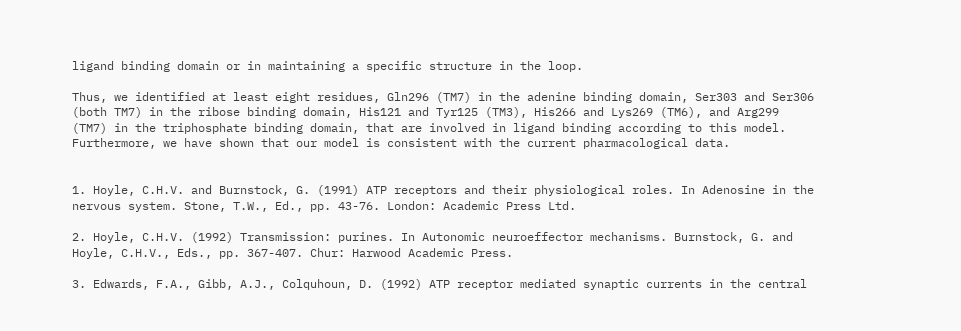ligand binding domain or in maintaining a specific structure in the loop.

Thus, we identified at least eight residues, Gln296 (TM7) in the adenine binding domain, Ser303 and Ser306 (both TM7) in the ribose binding domain, His121 and Tyr125 (TM3), His266 and Lys269 (TM6), and Arg299 (TM7) in the triphosphate binding domain, that are involved in ligand binding according to this model. Furthermore, we have shown that our model is consistent with the current pharmacological data.


1. Hoyle, C.H.V. and Burnstock, G. (1991) ATP receptors and their physiological roles. In Adenosine in the nervous system. Stone, T.W., Ed., pp. 43-76. London: Academic Press Ltd.

2. Hoyle, C.H.V. (1992) Transmission: purines. In Autonomic neuroeffector mechanisms. Burnstock, G. and Hoyle, C.H.V., Eds., pp. 367-407. Chur: Harwood Academic Press.

3. Edwards, F.A., Gibb, A.J., Colquhoun, D. (1992) ATP receptor mediated synaptic currents in the central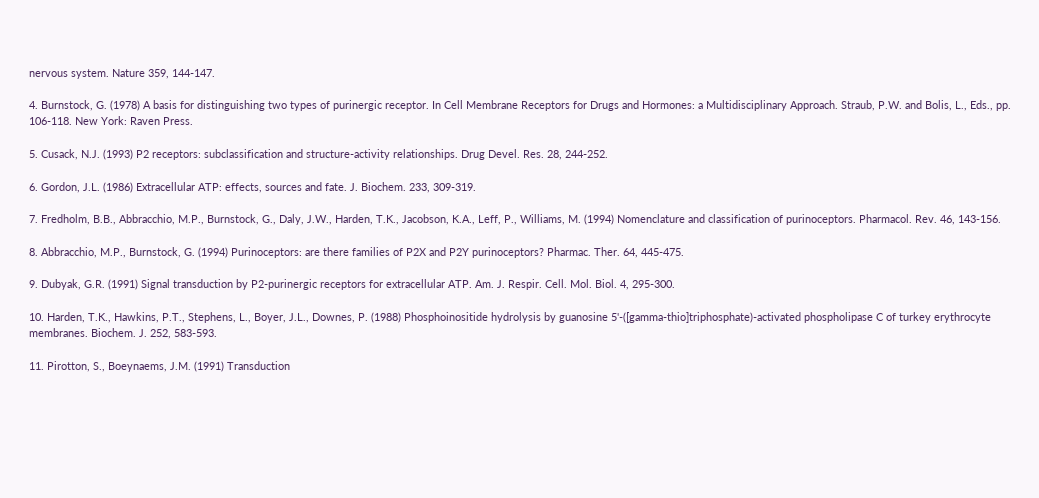nervous system. Nature 359, 144-147.

4. Burnstock, G. (1978) A basis for distinguishing two types of purinergic receptor. In Cell Membrane Receptors for Drugs and Hormones: a Multidisciplinary Approach. Straub, P.W. and Bolis, L., Eds., pp. 106-118. New York: Raven Press.

5. Cusack, N.J. (1993) P2 receptors: subclassification and structure-activity relationships. Drug Devel. Res. 28, 244-252.

6. Gordon, J.L. (1986) Extracellular ATP: effects, sources and fate. J. Biochem. 233, 309-319.

7. Fredholm, B.B., Abbracchio, M.P., Burnstock, G., Daly, J.W., Harden, T.K., Jacobson, K.A., Leff, P., Williams, M. (1994) Nomenclature and classification of purinoceptors. Pharmacol. Rev. 46, 143-156.

8. Abbracchio, M.P., Burnstock, G. (1994) Purinoceptors: are there families of P2X and P2Y purinoceptors? Pharmac. Ther. 64, 445-475.

9. Dubyak, G.R. (1991) Signal transduction by P2-purinergic receptors for extracellular ATP. Am. J. Respir. Cell. Mol. Biol. 4, 295-300.

10. Harden, T.K., Hawkins, P.T., Stephens, L., Boyer, J.L., Downes, P. (1988) Phosphoinositide hydrolysis by guanosine 5'-([gamma-thio]triphosphate)-activated phospholipase C of turkey erythrocyte membranes. Biochem. J. 252, 583-593.

11. Pirotton, S., Boeynaems, J.M. (1991) Transduction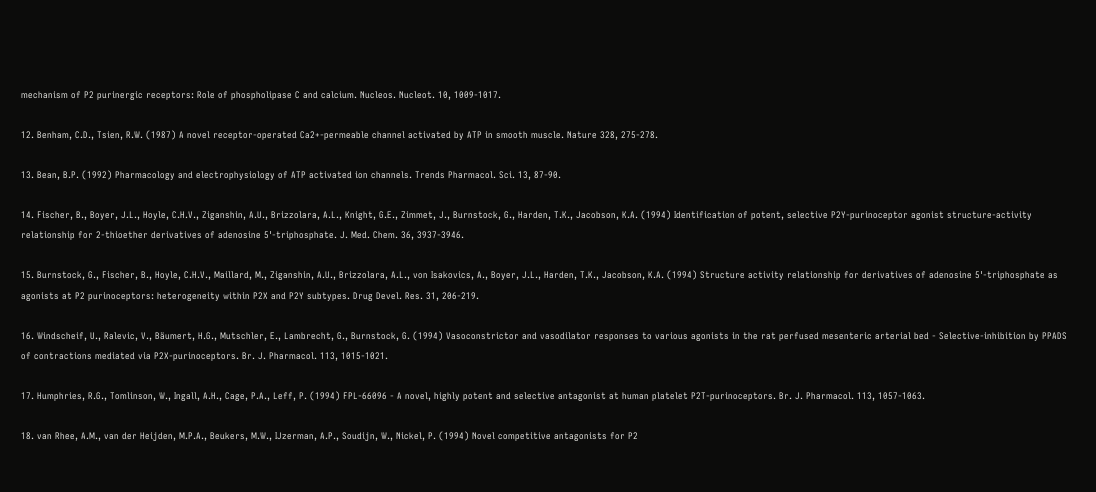mechanism of P2 purinergic receptors: Role of phospholipase C and calcium. Nucleos. Nucleot. 10, 1009-1017.

12. Benham, C.D., Tsien, R.W. (1987) A novel receptor-operated Ca2+-permeable channel activated by ATP in smooth muscle. Nature 328, 275-278.

13. Bean, B.P. (1992) Pharmacology and electrophysiology of ATP activated ion channels. Trends Pharmacol. Sci. 13, 87-90.

14. Fischer, B., Boyer, J.L., Hoyle, C.H.V., Ziganshin, A.U., Brizzolara, A.L., Knight, G.E., Zimmet, J., Burnstock, G., Harden, T.K., Jacobson, K.A. (1994) Identification of potent, selective P2Y-purinoceptor agonist structure-activity relationship for 2-thioether derivatives of adenosine 5'-triphosphate. J. Med. Chem. 36, 3937-3946.

15. Burnstock, G., Fischer, B., Hoyle, C.H.V., Maillard, M., Ziganshin, A.U., Brizzolara, A.L., von Isakovics, A., Boyer, J.L., Harden, T.K., Jacobson, K.A. (1994) Structure activity relationship for derivatives of adenosine 5'-triphosphate as agonists at P2 purinoceptors: heterogeneity within P2X and P2Y subtypes. Drug Devel. Res. 31, 206-219.

16. Windscheif, U., Ralevic, V., Bäumert, H.G., Mutschler, E., Lambrecht, G., Burnstock, G. (1994) Vasoconstrictor and vasodilator responses to various agonists in the rat perfused mesenteric arterial bed - Selective-inhibition by PPADS of contractions mediated via P2X-purinoceptors. Br. J. Pharmacol. 113, 1015-1021.

17. Humphries, R.G., Tomlinson, W., Ingall, A.H., Cage, P.A., Leff, P. (1994) FPL-66096 - A novel, highly potent and selective antagonist at human platelet P2T-purinoceptors. Br. J. Pharmacol. 113, 1057-1063.

18. van Rhee, A.M., van der Heijden, M.P.A., Beukers, M.W., IJzerman, A.P., Soudijn, W., Nickel, P. (1994) Novel competitive antagonists for P2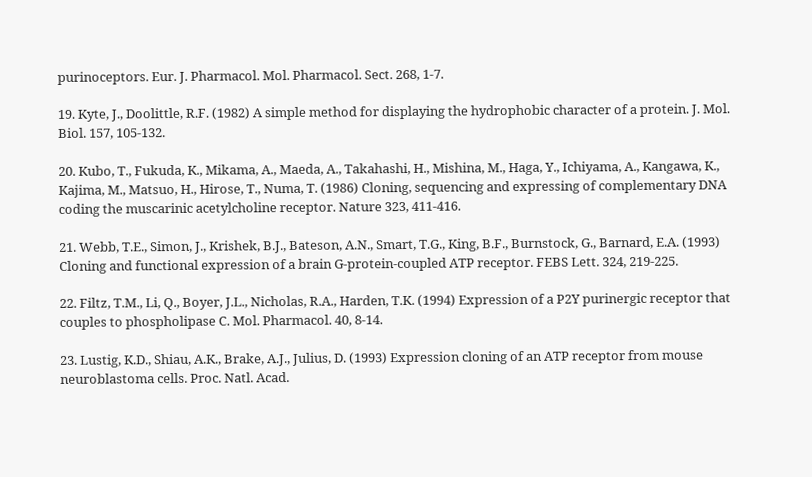purinoceptors. Eur. J. Pharmacol. Mol. Pharmacol. Sect. 268, 1-7.

19. Kyte, J., Doolittle, R.F. (1982) A simple method for displaying the hydrophobic character of a protein. J. Mol. Biol. 157, 105-132.

20. Kubo, T., Fukuda, K., Mikama, A., Maeda, A., Takahashi, H., Mishina, M., Haga, Y., Ichiyama, A., Kangawa, K., Kajima, M., Matsuo, H., Hirose, T., Numa, T. (1986) Cloning, sequencing and expressing of complementary DNA coding the muscarinic acetylcholine receptor. Nature 323, 411-416.

21. Webb, T.E., Simon, J., Krishek, B.J., Bateson, A.N., Smart, T.G., King, B.F., Burnstock, G., Barnard, E.A. (1993) Cloning and functional expression of a brain G-protein-coupled ATP receptor. FEBS Lett. 324, 219-225.

22. Filtz, T.M., Li, Q., Boyer, J.L., Nicholas, R.A., Harden, T.K. (1994) Expression of a P2Y purinergic receptor that couples to phospholipase C. Mol. Pharmacol. 40, 8-14.

23. Lustig, K.D., Shiau, A.K., Brake, A.J., Julius, D. (1993) Expression cloning of an ATP receptor from mouse neuroblastoma cells. Proc. Natl. Acad.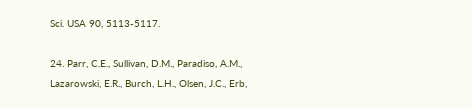Sci. USA 90, 5113-5117.

24. Parr, C.E., Sullivan, D.M., Paradiso, A.M., Lazarowski, E.R., Burch, L.H., Olsen, J.C., Erb,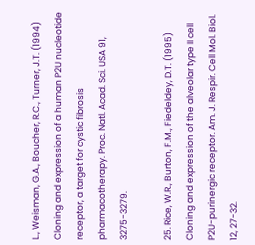L., Weisman, G.A., Boucher, R.C., Turner, J.T. (1994) Cloning and expression of a human P2U nucleotide receptor, a target for cystic fibrosis pharmacotherapy. Proc. Natl. Acad. Sci. USA 91, 3275-3279.

25. Rice, W.R., Burton, F.M., Fiedeldey, D.T. (1995) Cloning and expression of the alveolar type II cell P2U-purinergic receptor. Am. J. Respir. Cell Mol. Biol. 12, 27-32.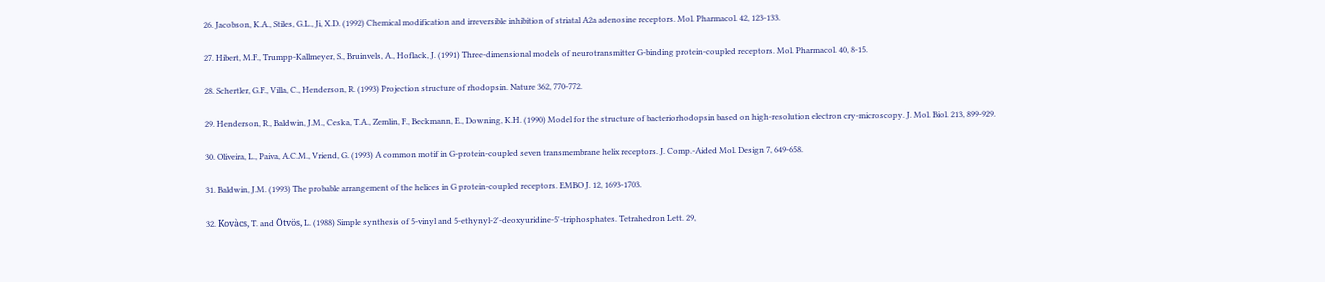26. Jacobson, K.A., Stiles, G.L., Ji, X.D. (1992) Chemical modification and irreversible inhibition of striatal A2a adenosine receptors. Mol. Pharmacol. 42, 123-133.

27. Hibert, M.F., Trumpp-Kallmeyer, S., Bruinvels, A., Hoflack, J. (1991) Three-dimensional models of neurotransmitter G-binding protein-coupled receptors. Mol. Pharmacol. 40, 8-15.

28. Schertler, G.F., Villa, C., Henderson, R. (1993) Projection structure of rhodopsin. Nature 362, 770-772.

29. Henderson, R., Baldwin, J.M., Ceska, T.A., Zemlin, F., Beckmann, E., Downing, K.H. (1990) Model for the structure of bacteriorhodopsin based on high-resolution electron cry-microscopy. J. Mol. Biol. 213, 899-929.

30. Oliveira, L., Paiva, A.C.M., Vriend, G. (1993) A common motif in G-protein-coupled seven transmembrane helix receptors. J. Comp.-Aided Mol. Design 7, 649-658.

31. Baldwin, J.M. (1993) The probable arrangement of the helices in G protein-coupled receptors. EMBO J. 12, 1693-1703.

32. Kovàcs, T. and Ötvös, L. (1988) Simple synthesis of 5-vinyl and 5-ethynyl-2'-deoxyuridine-5'-triphosphates. Tetrahedron Lett. 29,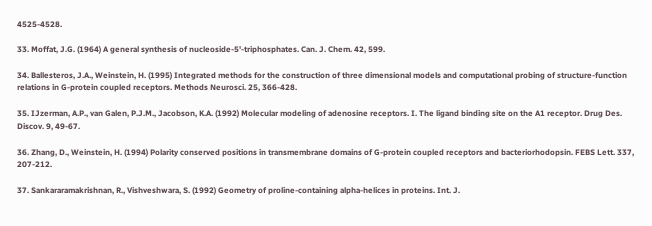4525-4528.

33. Moffat, J.G. (1964) A general synthesis of nucleoside-5'-triphosphates. Can. J. Chem. 42, 599.

34. Ballesteros, J.A., Weinstein, H. (1995) Integrated methods for the construction of three dimensional models and computational probing of structure-function relations in G-protein coupled receptors. Methods Neurosci. 25, 366-428.

35. IJzerman, A.P., van Galen, P.J.M., Jacobson, K.A. (1992) Molecular modeling of adenosine receptors. I. The ligand binding site on the A1 receptor. Drug Des. Discov. 9, 49-67.

36. Zhang, D., Weinstein, H. (1994) Polarity conserved positions in transmembrane domains of G-protein coupled receptors and bacteriorhodopsin. FEBS Lett. 337, 207-212.

37. Sankararamakrishnan, R., Vishveshwara, S. (1992) Geometry of proline-containing alpha-helices in proteins. Int. J.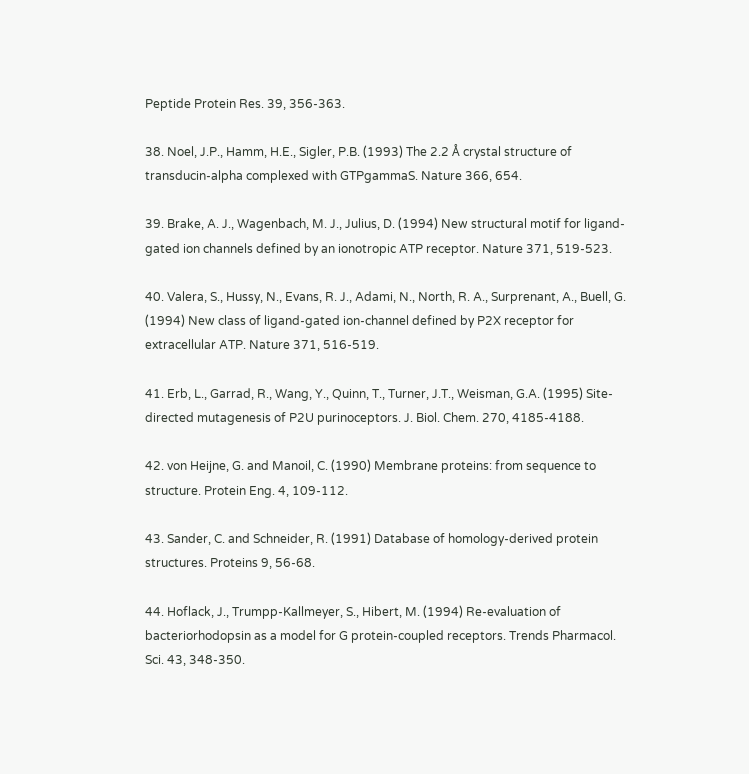Peptide Protein Res. 39, 356-363.

38. Noel, J.P., Hamm, H.E., Sigler, P.B. (1993) The 2.2 Å crystal structure of transducin-alpha complexed with GTPgammaS. Nature 366, 654.

39. Brake, A. J., Wagenbach, M. J., Julius, D. (1994) New structural motif for ligand-gated ion channels defined by an ionotropic ATP receptor. Nature 371, 519-523.

40. Valera, S., Hussy, N., Evans, R. J., Adami, N., North, R. A., Surprenant, A., Buell, G. (1994) New class of ligand-gated ion-channel defined by P2X receptor for extracellular ATP. Nature 371, 516-519.

41. Erb, L., Garrad, R., Wang, Y., Quinn, T., Turner, J.T., Weisman, G.A. (1995) Site-directed mutagenesis of P2U purinoceptors. J. Biol. Chem. 270, 4185-4188.

42. von Heijne, G. and Manoil, C. (1990) Membrane proteins: from sequence to structure. Protein Eng. 4, 109-112.

43. Sander, C. and Schneider, R. (1991) Database of homology-derived protein structures. Proteins 9, 56-68.

44. Hoflack, J., Trumpp-Kallmeyer, S., Hibert, M. (1994) Re-evaluation of bacteriorhodopsin as a model for G protein-coupled receptors. Trends Pharmacol. Sci. 43, 348-350.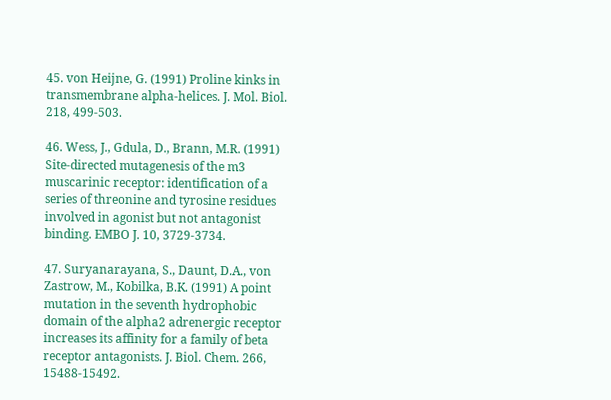45. von Heijne, G. (1991) Proline kinks in transmembrane alpha-helices. J. Mol. Biol. 218, 499-503.

46. Wess, J., Gdula, D., Brann, M.R. (1991) Site-directed mutagenesis of the m3 muscarinic receptor: identification of a series of threonine and tyrosine residues involved in agonist but not antagonist binding. EMBO J. 10, 3729-3734.

47. Suryanarayana, S., Daunt, D.A., von Zastrow, M., Kobilka, B.K. (1991) A point mutation in the seventh hydrophobic domain of the alpha2 adrenergic receptor increases its affinity for a family of beta receptor antagonists. J. Biol. Chem. 266, 15488-15492.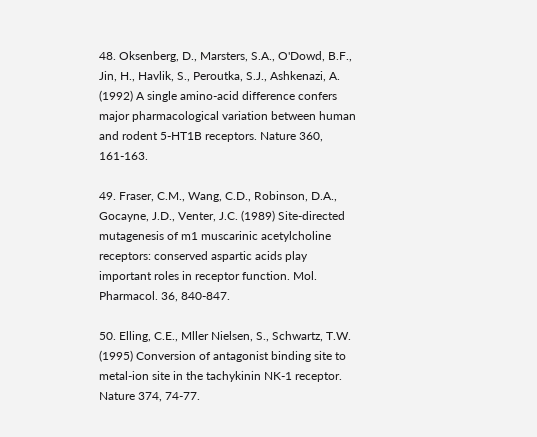48. Oksenberg, D., Marsters, S.A., O'Dowd, B.F., Jin, H., Havlik, S., Peroutka, S.J., Ashkenazi, A. (1992) A single amino-acid difference confers major pharmacological variation between human and rodent 5-HT1B receptors. Nature 360, 161-163.

49. Fraser, C.M., Wang, C.D., Robinson, D.A., Gocayne, J.D., Venter, J.C. (1989) Site-directed mutagenesis of m1 muscarinic acetylcholine receptors: conserved aspartic acids play important roles in receptor function. Mol. Pharmacol. 36, 840-847.

50. Elling, C.E., Mller Nielsen, S., Schwartz, T.W. (1995) Conversion of antagonist binding site to metal-ion site in the tachykinin NK-1 receptor. Nature 374, 74-77.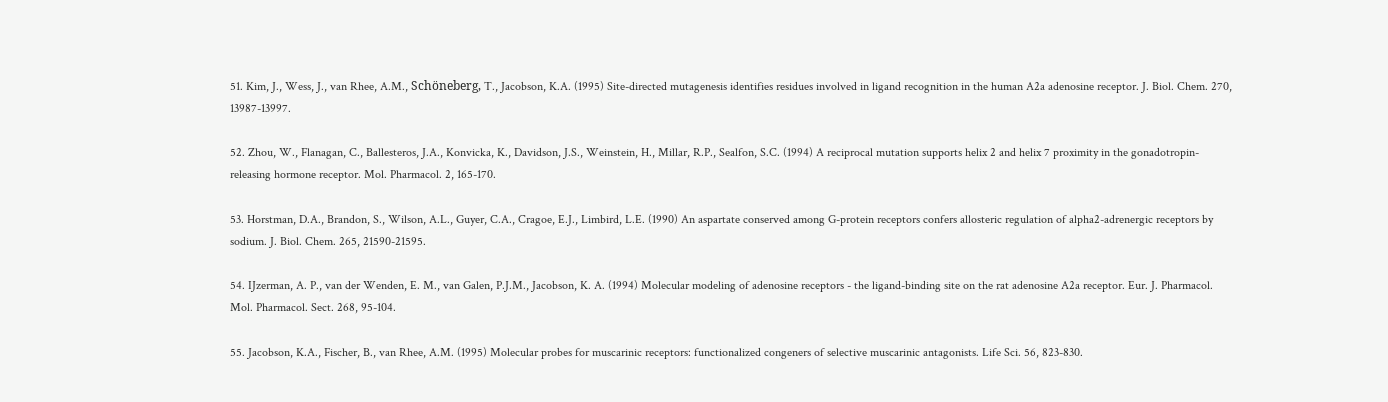51. Kim, J., Wess, J., van Rhee, A.M., Schöneberg, T., Jacobson, K.A. (1995) Site-directed mutagenesis identifies residues involved in ligand recognition in the human A2a adenosine receptor. J. Biol. Chem. 270, 13987-13997.

52. Zhou, W., Flanagan, C., Ballesteros, J.A., Konvicka, K., Davidson, J.S., Weinstein, H., Millar, R.P., Sealfon, S.C. (1994) A reciprocal mutation supports helix 2 and helix 7 proximity in the gonadotropin-releasing hormone receptor. Mol. Pharmacol. 2, 165-170.

53. Horstman, D.A., Brandon, S., Wilson, A.L., Guyer, C.A., Cragoe, E.J., Limbird, L.E. (1990) An aspartate conserved among G-protein receptors confers allosteric regulation of alpha2-adrenergic receptors by sodium. J. Biol. Chem. 265, 21590-21595.

54. IJzerman, A. P., van der Wenden, E. M., van Galen, P.J.M., Jacobson, K. A. (1994) Molecular modeling of adenosine receptors - the ligand-binding site on the rat adenosine A2a receptor. Eur. J. Pharmacol. Mol. Pharmacol. Sect. 268, 95-104.

55. Jacobson, K.A., Fischer, B., van Rhee, A.M. (1995) Molecular probes for muscarinic receptors: functionalized congeners of selective muscarinic antagonists. Life Sci. 56, 823-830.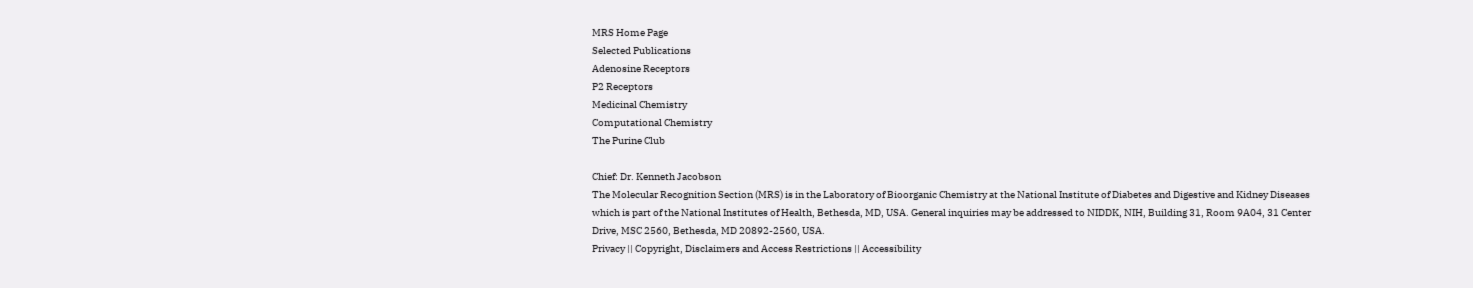MRS Home Page
Selected Publications
Adenosine Receptors
P2 Receptors
Medicinal Chemistry
Computational Chemistry
The Purine Club

Chief: Dr. Kenneth Jacobson
The Molecular Recognition Section (MRS) is in the Laboratory of Bioorganic Chemistry at the National Institute of Diabetes and Digestive and Kidney Diseases which is part of the National Institutes of Health, Bethesda, MD, USA. General inquiries may be addressed to NIDDK, NIH, Building 31, Room 9A04, 31 Center Drive, MSC 2560, Bethesda, MD 20892-2560, USA.
Privacy || Copyright, Disclaimers and Access Restrictions || Accessibility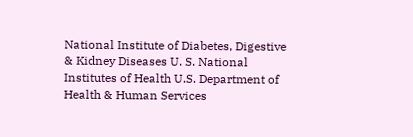National Institute of Diabetes, Digestive & Kidney Diseases U. S. National Institutes of Health U.S. Department of Health & Human Services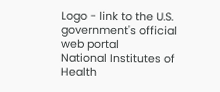Logo - link to the U.S. government's official web portal
National Institutes of Health